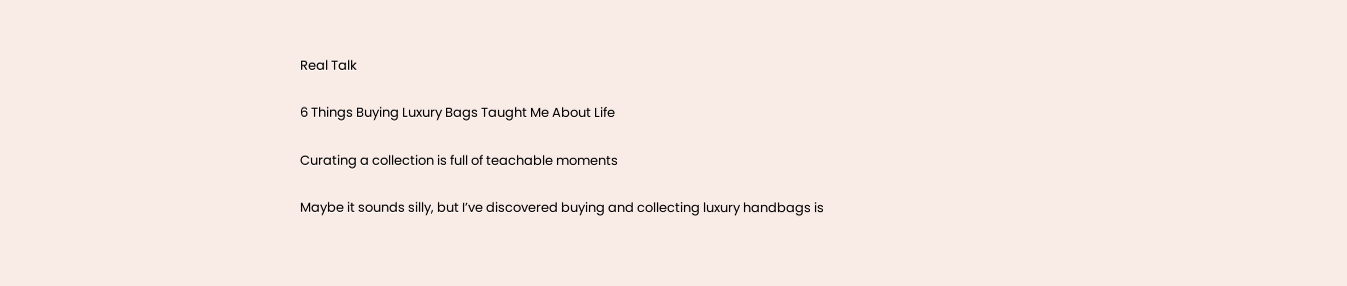Real Talk

6 Things Buying Luxury Bags Taught Me About Life

Curating a collection is full of teachable moments

Maybe it sounds silly, but I’ve discovered buying and collecting luxury handbags is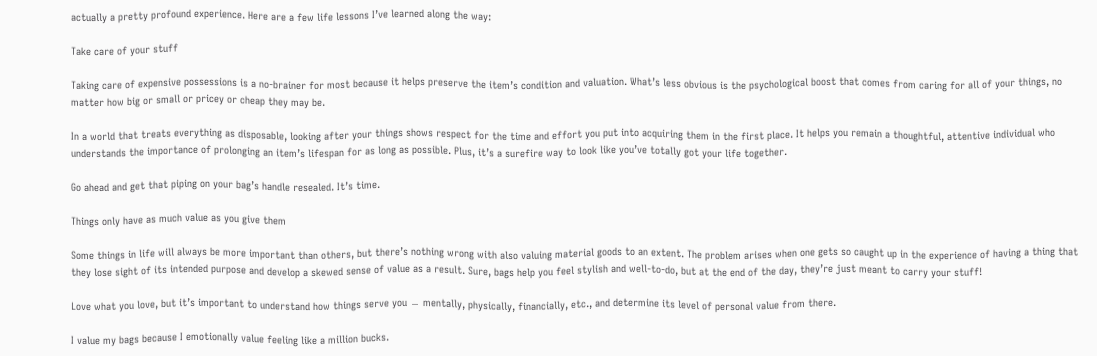actually a pretty profound experience. Here are a few life lessons I’ve learned along the way:

Take care of your stuff

Taking care of expensive possessions is a no-brainer for most because it helps preserve the item’s condition and valuation. What’s less obvious is the psychological boost that comes from caring for all of your things, no matter how big or small or pricey or cheap they may be.

In a world that treats everything as disposable, looking after your things shows respect for the time and effort you put into acquiring them in the first place. It helps you remain a thoughtful, attentive individual who understands the importance of prolonging an item’s lifespan for as long as possible. Plus, it’s a surefire way to look like you’ve totally got your life together.

Go ahead and get that piping on your bag’s handle resealed. It’s time.

Things only have as much value as you give them

Some things in life will always be more important than others, but there’s nothing wrong with also valuing material goods to an extent. The problem arises when one gets so caught up in the experience of having a thing that they lose sight of its intended purpose and develop a skewed sense of value as a result. Sure, bags help you feel stylish and well-to-do, but at the end of the day, they’re just meant to carry your stuff!

Love what you love, but it’s important to understand how things serve you ﹘ mentally, physically, financially, etc., and determine its level of personal value from there.

I value my bags because I emotionally value feeling like a million bucks.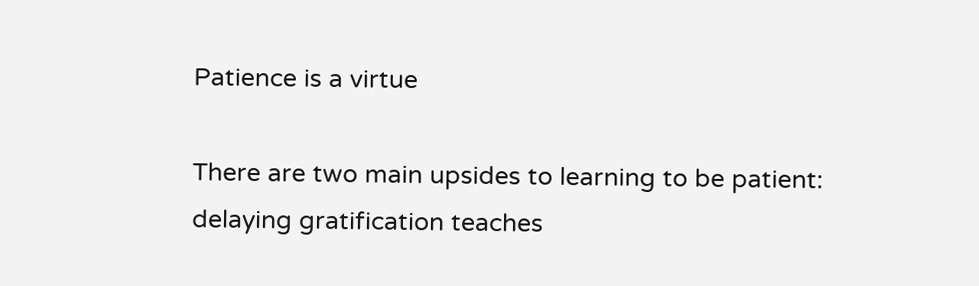Patience is a virtue

There are two main upsides to learning to be patient: delaying gratification teaches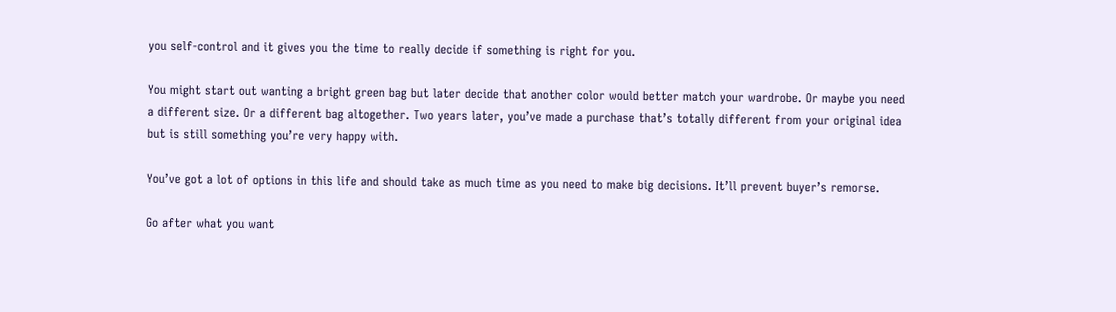you self-control and it gives you the time to really decide if something is right for you.

You might start out wanting a bright green bag but later decide that another color would better match your wardrobe. Or maybe you need a different size. Or a different bag altogether. Two years later, you’ve made a purchase that’s totally different from your original idea but is still something you’re very happy with.

You’ve got a lot of options in this life and should take as much time as you need to make big decisions. It’ll prevent buyer’s remorse.

Go after what you want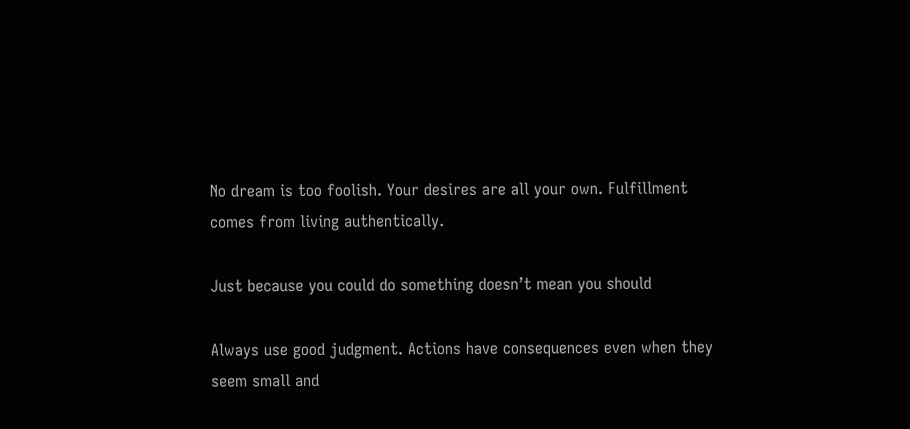No dream is too foolish. Your desires are all your own. Fulfillment comes from living authentically.

Just because you could do something doesn’t mean you should

Always use good judgment. Actions have consequences even when they seem small and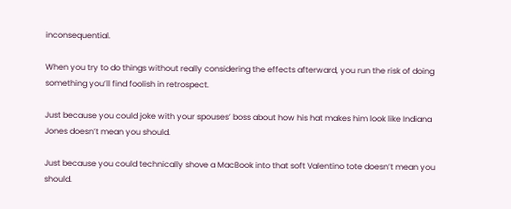inconsequential.

When you try to do things without really considering the effects afterward, you run the risk of doing something you’ll find foolish in retrospect.

Just because you could joke with your spouses’ boss about how his hat makes him look like Indiana Jones doesn’t mean you should.

Just because you could technically shove a MacBook into that soft Valentino tote doesn’t mean you should.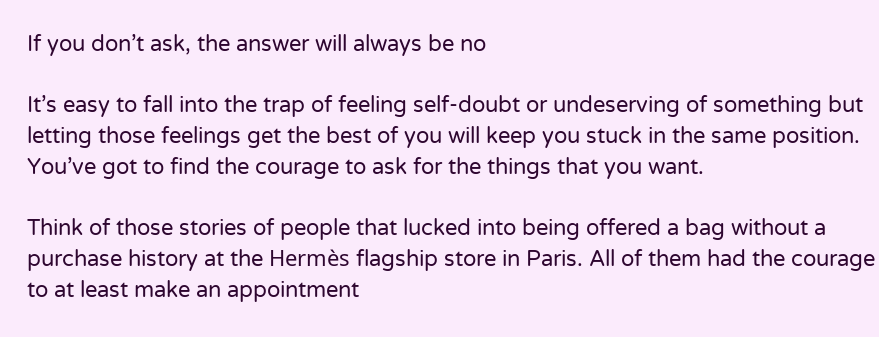If you don’t ask, the answer will always be no

It’s easy to fall into the trap of feeling self-doubt or undeserving of something but letting those feelings get the best of you will keep you stuck in the same position. You’ve got to find the courage to ask for the things that you want.

Think of those stories of people that lucked into being offered a bag without a purchase history at the Hermès flagship store in Paris. All of them had the courage to at least make an appointment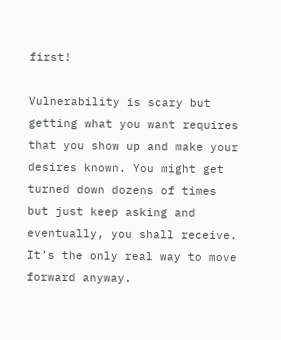first!

Vulnerability is scary but getting what you want requires that you show up and make your desires known. You might get turned down dozens of times but just keep asking and eventually, you shall receive. It’s the only real way to move forward anyway.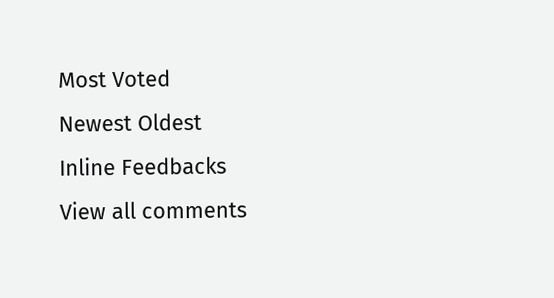Most Voted
Newest Oldest
Inline Feedbacks
View all comments